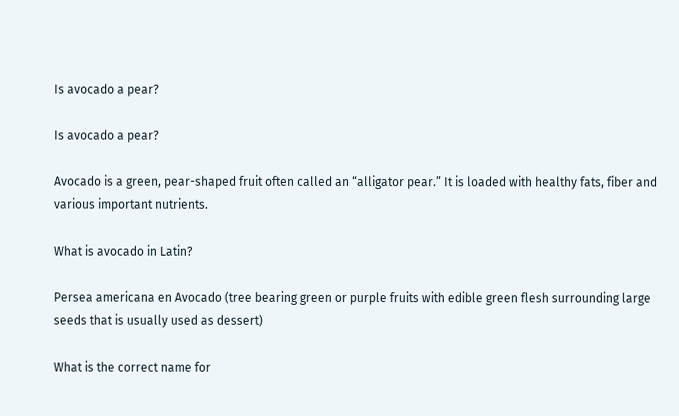Is avocado a pear?

Is avocado a pear?

Avocado is a green, pear-shaped fruit often called an “alligator pear.” It is loaded with healthy fats, fiber and various important nutrients.

What is avocado in Latin?

Persea americana en Avocado (tree bearing green or purple fruits with edible green flesh surrounding large seeds that is usually used as dessert)

What is the correct name for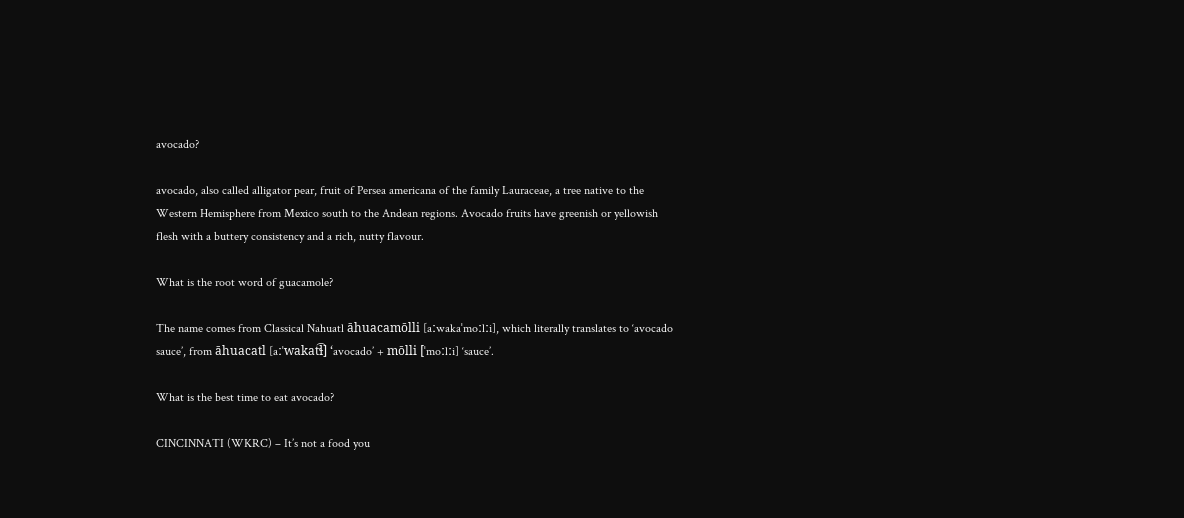avocado?

avocado, also called alligator pear, fruit of Persea americana of the family Lauraceae, a tree native to the Western Hemisphere from Mexico south to the Andean regions. Avocado fruits have greenish or yellowish flesh with a buttery consistency and a rich, nutty flavour.

What is the root word of guacamole?

The name comes from Classical Nahuatl āhuacamōlli [aːwakaˈmoːlːi], which literally translates to ‘avocado sauce’, from āhuacatl [aːˈwakat͡ɬ] ‘avocado’ + mōlli [ˈmoːlːi] ‘sauce’.

What is the best time to eat avocado?

CINCINNATI (WKRC) – It’s not a food you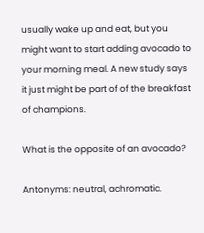usually wake up and eat, but you might want to start adding avocado to your morning meal. A new study says it just might be part of of the breakfast of champions.

What is the opposite of an avocado?

Antonyms: neutral, achromatic.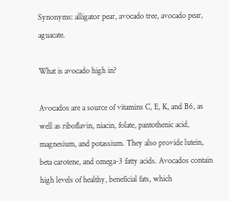Synonyms: alligator pear, avocado tree, avocado pear, aguacate.

What is avocado high in?

Avocados are a source of vitamins C, E, K, and B6, as well as riboflavin, niacin, folate, pantothenic acid, magnesium, and potassium. They also provide lutein, beta carotene, and omega-3 fatty acids. Avocados contain high levels of healthy, beneficial fats, which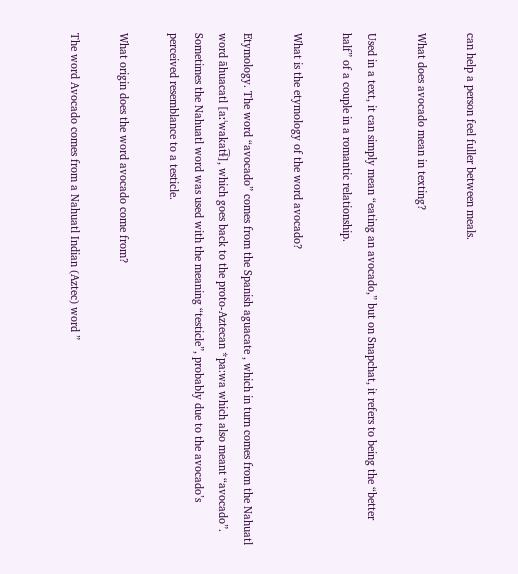can help a person feel fuller between meals.

What does avocado mean in texting?

Used in a text, it can simply mean “eating an avocado,” but on Snapchat, it refers to being the “better half” of a couple in a romantic relationship.

What is the etymology of the word avocado?

Etymology. The word “avocado” comes from the Spanish aguacate , which in turn comes from the Nahuatl word āhuacatl [aːˈwakat͡ɬ], which goes back to the proto-Aztecan *pa:wa which also meant “avocado”. Sometimes the Nahuatl word was used with the meaning “testicle”, probably due to the avocado’s perceived resemblance to a testicle.

What origin does the word avocado come from?

The word Avocado comes from a Nahuatl Indian (Aztec) word ”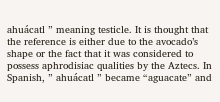ahuácatl ” meaning testicle. It is thought that the reference is either due to the avocado’s shape or the fact that it was considered to possess aphrodisiac qualities by the Aztecs. In Spanish, ” ahuácatl ” became “aguacate” and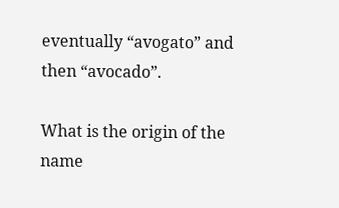eventually “avogato” and then “avocado”.

What is the origin of the name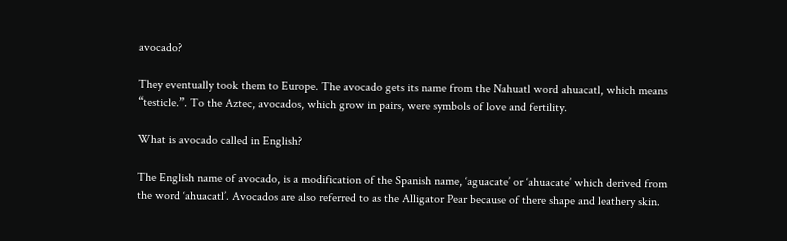avocado?

They eventually took them to Europe. The avocado gets its name from the Nahuatl word ahuacatl, which means “testicle.”. To the Aztec, avocados, which grow in pairs, were symbols of love and fertility.

What is avocado called in English?

The English name of avocado, is a modification of the Spanish name, ‘aguacate’ or ‘ahuacate’ which derived from the word ‘ahuacatl’. Avocados are also referred to as the Alligator Pear because of there shape and leathery skin.